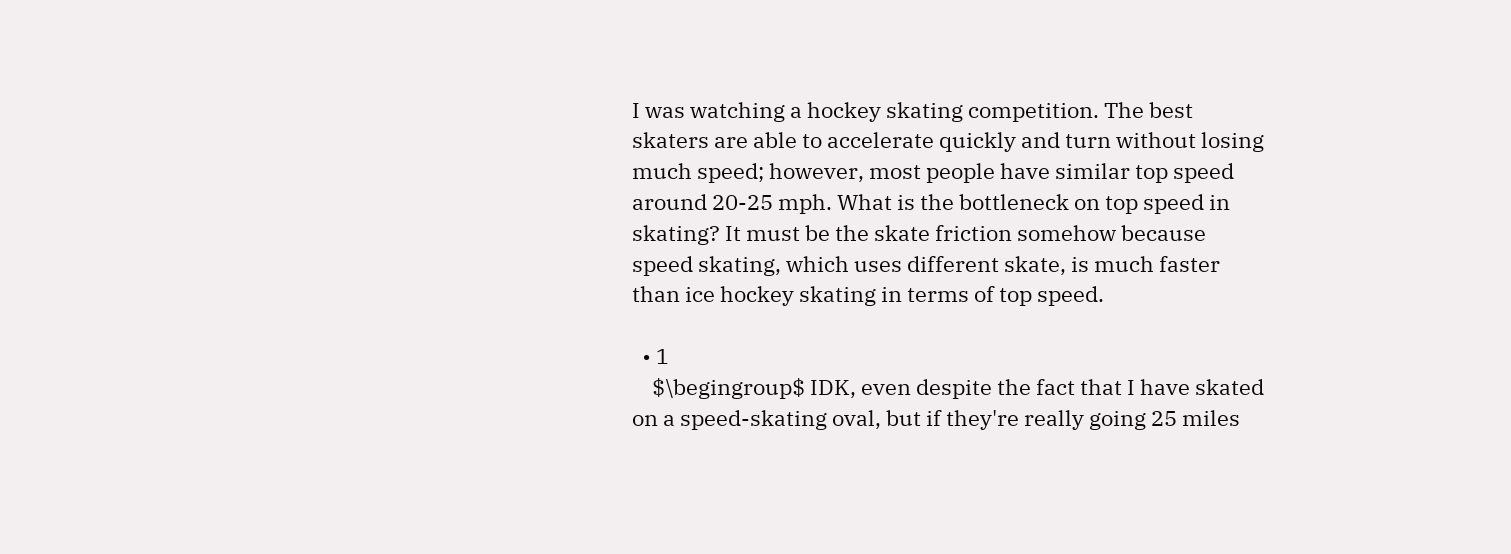I was watching a hockey skating competition. The best skaters are able to accelerate quickly and turn without losing much speed; however, most people have similar top speed around 20-25 mph. What is the bottleneck on top speed in skating? It must be the skate friction somehow because speed skating, which uses different skate, is much faster than ice hockey skating in terms of top speed.

  • 1
    $\begingroup$ IDK, even despite the fact that I have skated on a speed-skating oval, but if they're really going 25 miles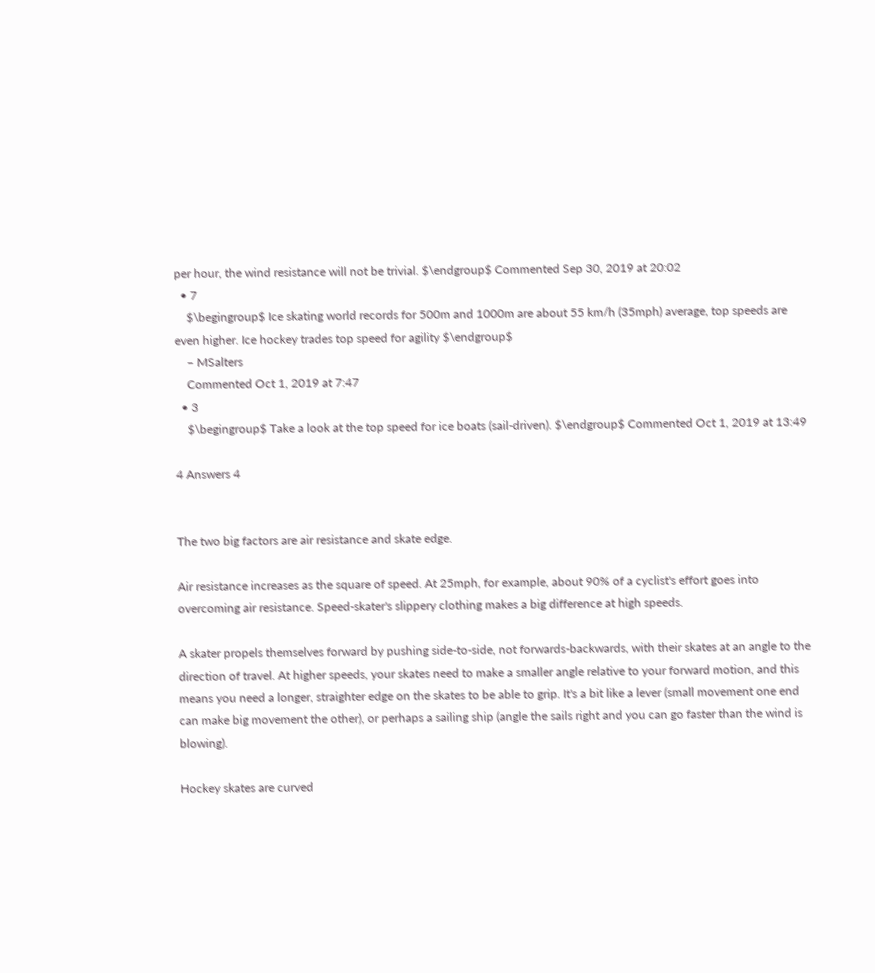per hour, the wind resistance will not be trivial. $\endgroup$ Commented Sep 30, 2019 at 20:02
  • 7
    $\begingroup$ Ice skating world records for 500m and 1000m are about 55 km/h (35mph) average, top speeds are even higher. Ice hockey trades top speed for agility $\endgroup$
    – MSalters
    Commented Oct 1, 2019 at 7:47
  • 3
    $\begingroup$ Take a look at the top speed for ice boats (sail-driven). $\endgroup$ Commented Oct 1, 2019 at 13:49

4 Answers 4


The two big factors are air resistance and skate edge.

Air resistance increases as the square of speed. At 25mph, for example, about 90% of a cyclist's effort goes into overcoming air resistance. Speed-skater's slippery clothing makes a big difference at high speeds.

A skater propels themselves forward by pushing side-to-side, not forwards-backwards, with their skates at an angle to the direction of travel. At higher speeds, your skates need to make a smaller angle relative to your forward motion, and this means you need a longer, straighter edge on the skates to be able to grip. It's a bit like a lever (small movement one end can make big movement the other), or perhaps a sailing ship (angle the sails right and you can go faster than the wind is blowing).

Hockey skates are curved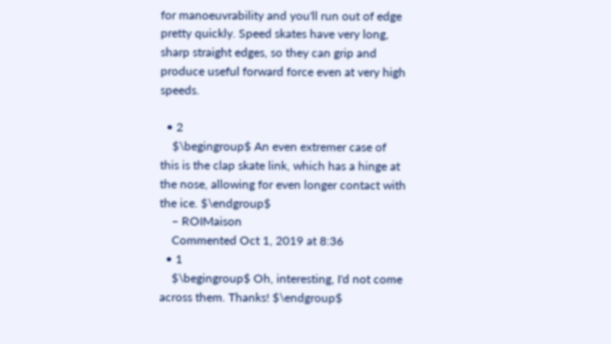for manoeuvrability and you'll run out of edge pretty quickly. Speed skates have very long, sharp straight edges, so they can grip and produce useful forward force even at very high speeds.

  • 2
    $\begingroup$ An even extremer case of this is the clap skate link, which has a hinge at the nose, allowing for even longer contact with the ice. $\endgroup$
    – ROIMaison
    Commented Oct 1, 2019 at 8:36
  • 1
    $\begingroup$ Oh, interesting, I'd not come across them. Thanks! $\endgroup$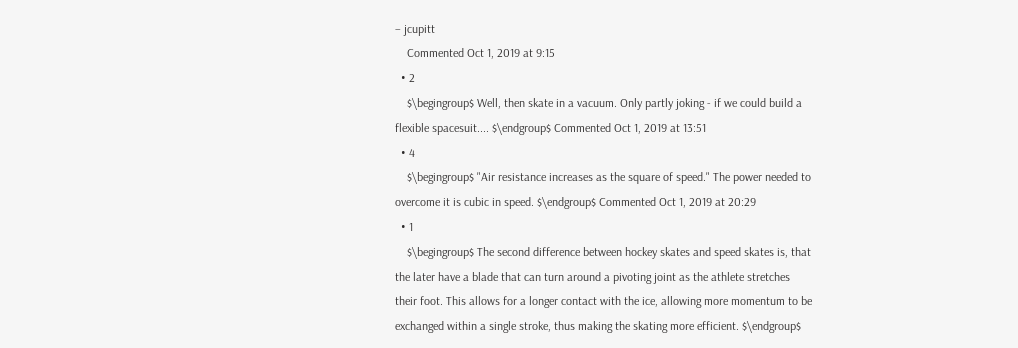– jcupitt
    Commented Oct 1, 2019 at 9:15
  • 2
    $\begingroup$ Well, then skate in a vacuum. Only partly joking - if we could build a flexible spacesuit.... $\endgroup$ Commented Oct 1, 2019 at 13:51
  • 4
    $\begingroup$ "Air resistance increases as the square of speed." The power needed to overcome it is cubic in speed. $\endgroup$ Commented Oct 1, 2019 at 20:29
  • 1
    $\begingroup$ The second difference between hockey skates and speed skates is, that the later have a blade that can turn around a pivoting joint as the athlete stretches their foot. This allows for a longer contact with the ice, allowing more momentum to be exchanged within a single stroke, thus making the skating more efficient. $\endgroup$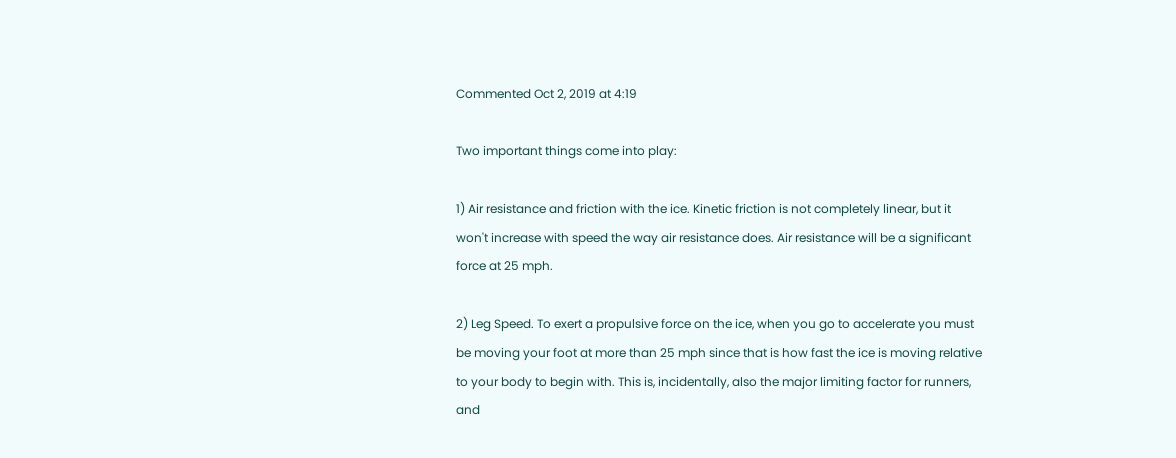Commented Oct 2, 2019 at 4:19

Two important things come into play:

1) Air resistance and friction with the ice. Kinetic friction is not completely linear, but it won't increase with speed the way air resistance does. Air resistance will be a significant force at 25 mph.

2) Leg Speed. To exert a propulsive force on the ice, when you go to accelerate you must be moving your foot at more than 25 mph since that is how fast the ice is moving relative to your body to begin with. This is, incidentally, also the major limiting factor for runners, and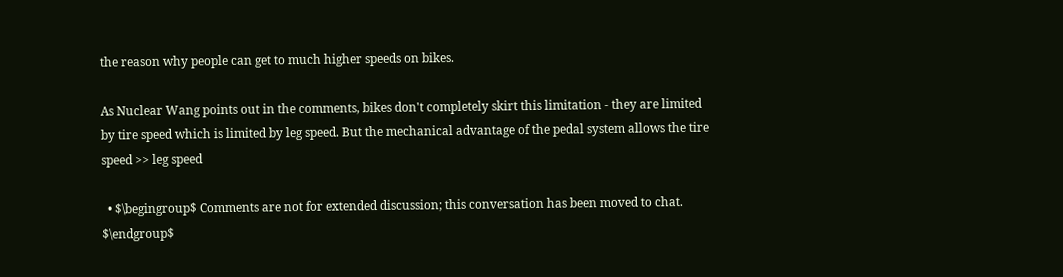the reason why people can get to much higher speeds on bikes.

As Nuclear Wang points out in the comments, bikes don't completely skirt this limitation - they are limited by tire speed which is limited by leg speed. But the mechanical advantage of the pedal system allows the tire speed >> leg speed

  • $\begingroup$ Comments are not for extended discussion; this conversation has been moved to chat. $\endgroup$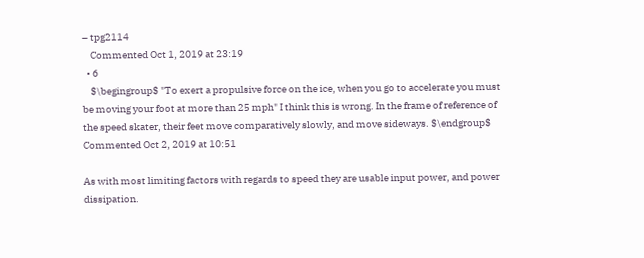– tpg2114
    Commented Oct 1, 2019 at 23:19
  • 6
    $\begingroup$ "To exert a propulsive force on the ice, when you go to accelerate you must be moving your foot at more than 25 mph" I think this is wrong. In the frame of reference of the speed skater, their feet move comparatively slowly, and move sideways. $\endgroup$ Commented Oct 2, 2019 at 10:51

As with most limiting factors with regards to speed they are usable input power, and power dissipation.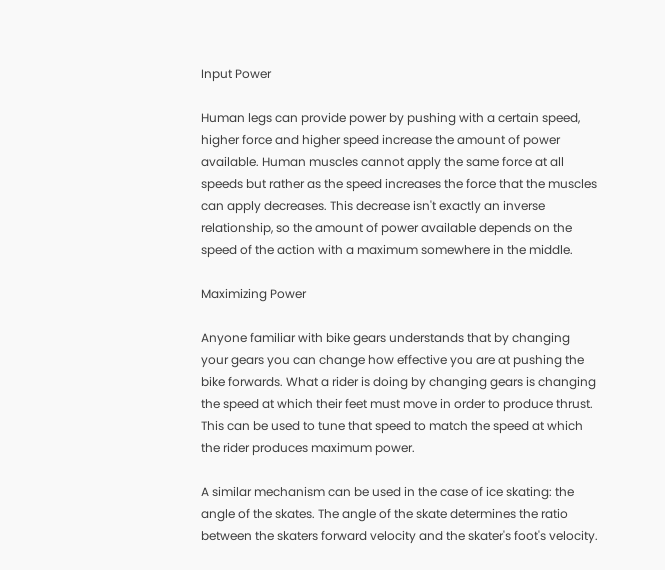Input Power

Human legs can provide power by pushing with a certain speed, higher force and higher speed increase the amount of power available. Human muscles cannot apply the same force at all speeds but rather as the speed increases the force that the muscles can apply decreases. This decrease isn't exactly an inverse relationship, so the amount of power available depends on the speed of the action with a maximum somewhere in the middle.

Maximizing Power

Anyone familiar with bike gears understands that by changing your gears you can change how effective you are at pushing the bike forwards. What a rider is doing by changing gears is changing the speed at which their feet must move in order to produce thrust. This can be used to tune that speed to match the speed at which the rider produces maximum power.

A similar mechanism can be used in the case of ice skating: the angle of the skates. The angle of the skate determines the ratio between the skaters forward velocity and the skater's foot's velocity.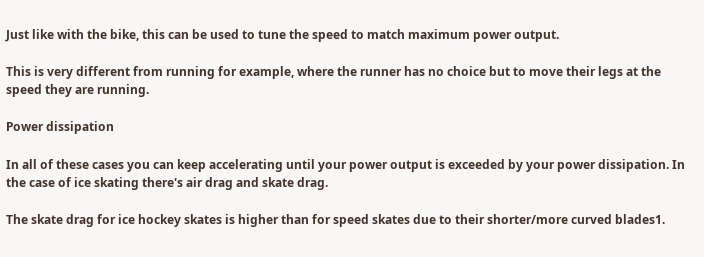Just like with the bike, this can be used to tune the speed to match maximum power output.

This is very different from running for example, where the runner has no choice but to move their legs at the speed they are running.

Power dissipation

In all of these cases you can keep accelerating until your power output is exceeded by your power dissipation. In the case of ice skating there's air drag and skate drag.

The skate drag for ice hockey skates is higher than for speed skates due to their shorter/more curved blades1.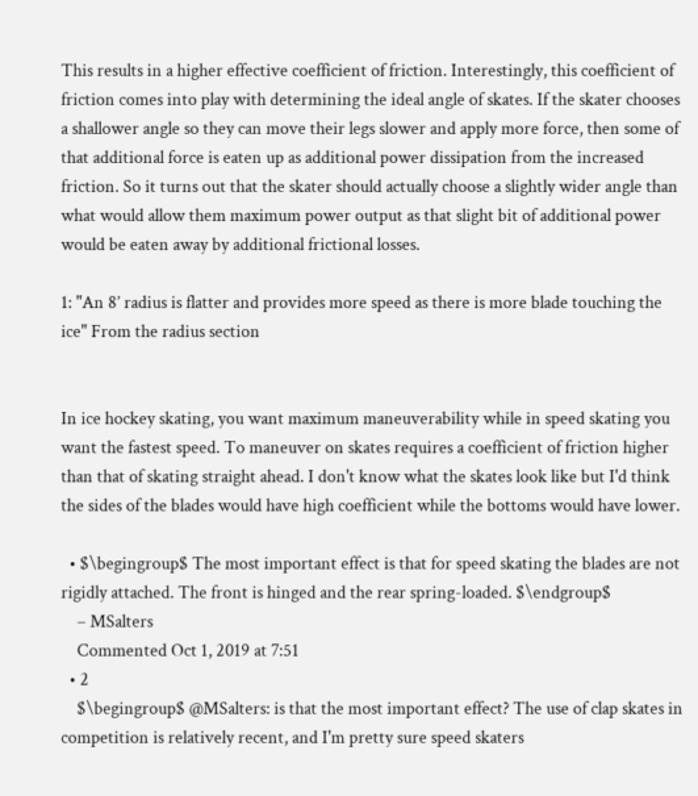This results in a higher effective coefficient of friction. Interestingly, this coefficient of friction comes into play with determining the ideal angle of skates. If the skater chooses a shallower angle so they can move their legs slower and apply more force, then some of that additional force is eaten up as additional power dissipation from the increased friction. So it turns out that the skater should actually choose a slightly wider angle than what would allow them maximum power output as that slight bit of additional power would be eaten away by additional frictional losses.

1: "An 8’ radius is flatter and provides more speed as there is more blade touching the ice" From the radius section


In ice hockey skating, you want maximum maneuverability while in speed skating you want the fastest speed. To maneuver on skates requires a coefficient of friction higher than that of skating straight ahead. I don't know what the skates look like but I'd think the sides of the blades would have high coefficient while the bottoms would have lower.

  • $\begingroup$ The most important effect is that for speed skating the blades are not rigidly attached. The front is hinged and the rear spring-loaded. $\endgroup$
    – MSalters
    Commented Oct 1, 2019 at 7:51
  • 2
    $\begingroup$ @MSalters: is that the most important effect? The use of clap skates in competition is relatively recent, and I'm pretty sure speed skaters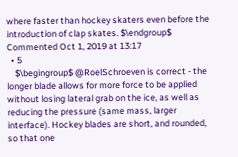where faster than hockey skaters even before the introduction of clap skates. $\endgroup$ Commented Oct 1, 2019 at 13:17
  • 5
    $\begingroup$ @RoelSchroeven is correct - the longer blade allows for more force to be applied without losing lateral grab on the ice, as well as reducing the pressure (same mass, larger interface). Hockey blades are short, and rounded, so that one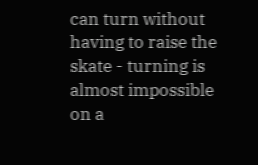can turn without having to raise the skate - turning is almost impossible on a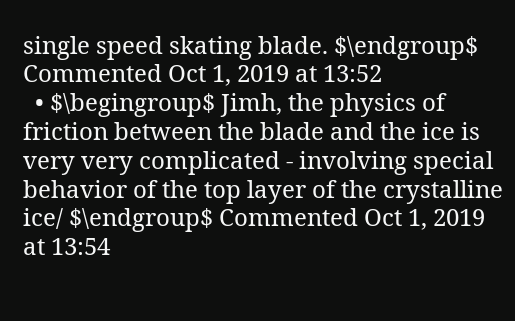single speed skating blade. $\endgroup$ Commented Oct 1, 2019 at 13:52
  • $\begingroup$ Jimh, the physics of friction between the blade and the ice is very very complicated - involving special behavior of the top layer of the crystalline ice/ $\endgroup$ Commented Oct 1, 2019 at 13:54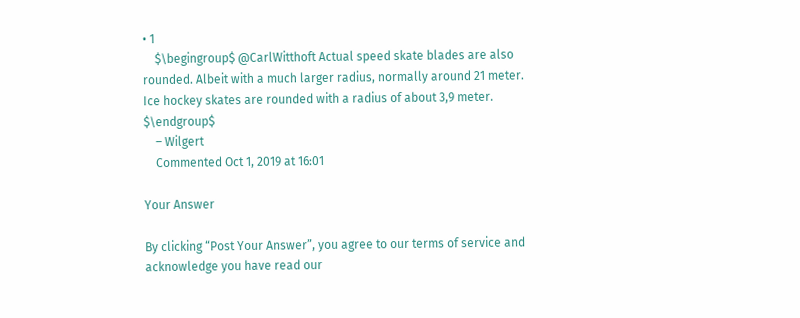• 1
    $\begingroup$ @CarlWitthoft Actual speed skate blades are also rounded. Albeit with a much larger radius, normally around 21 meter. Ice hockey skates are rounded with a radius of about 3,9 meter. $\endgroup$
    – Wilgert
    Commented Oct 1, 2019 at 16:01

Your Answer

By clicking “Post Your Answer”, you agree to our terms of service and acknowledge you have read our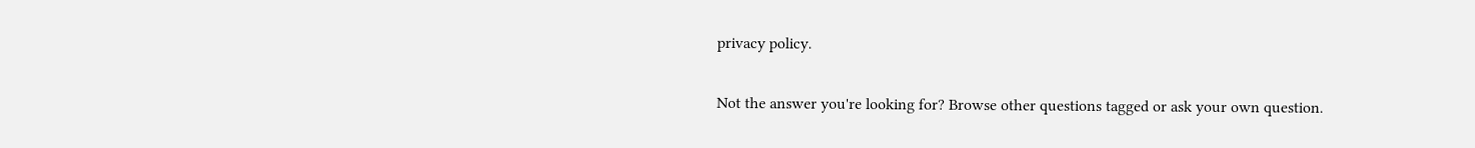privacy policy.

Not the answer you're looking for? Browse other questions tagged or ask your own question.